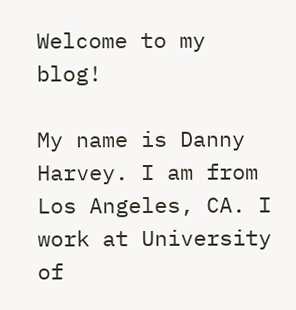Welcome to my blog!

My name is Danny Harvey. I am from Los Angeles, CA. I work at University of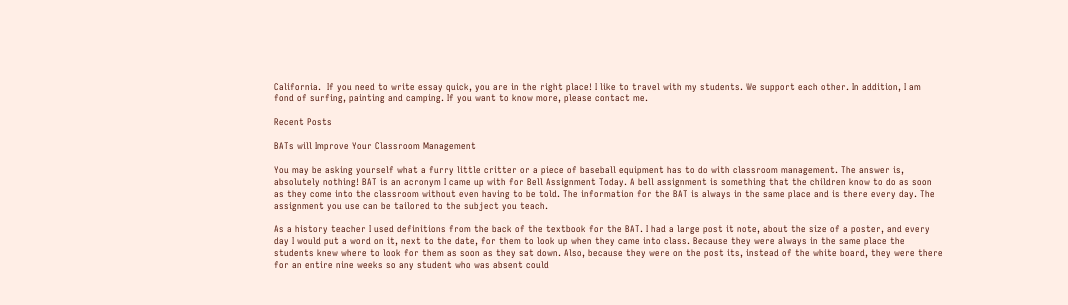California.  If you need to write essay quick, you are in the right place! I like to travel with my students. We support each other. In addition, I am fond of surfing, painting and camping. If you want to know more, please contact me.

Recent Posts

BATs will Improve Your Classroom Management

You may be asking yourself what a furry little critter or a piece of baseball equipment has to do with classroom management. The answer is, absolutely nothing! BAT is an acronym I came up with for Bell Assignment Today. A bell assignment is something that the children know to do as soon as they come into the classroom without even having to be told. The information for the BAT is always in the same place and is there every day. The assignment you use can be tailored to the subject you teach.

As a history teacher I used definitions from the back of the textbook for the BAT. I had a large post it note, about the size of a poster, and every day I would put a word on it, next to the date, for them to look up when they came into class. Because they were always in the same place the students knew where to look for them as soon as they sat down. Also, because they were on the post its, instead of the white board, they were there for an entire nine weeks so any student who was absent could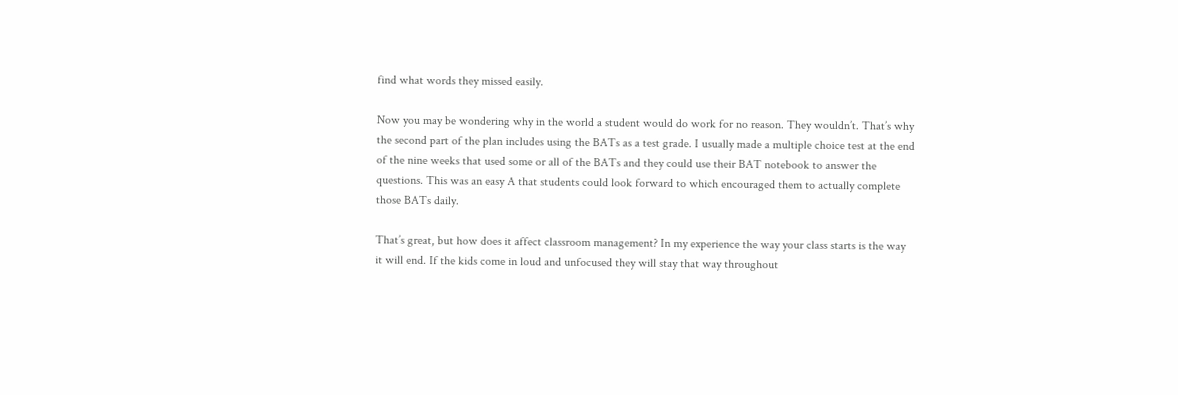find what words they missed easily.

Now you may be wondering why in the world a student would do work for no reason. They wouldn’t. That’s why the second part of the plan includes using the BATs as a test grade. I usually made a multiple choice test at the end of the nine weeks that used some or all of the BATs and they could use their BAT notebook to answer the questions. This was an easy A that students could look forward to which encouraged them to actually complete those BATs daily.

That’s great, but how does it affect classroom management? In my experience the way your class starts is the way it will end. If the kids come in loud and unfocused they will stay that way throughout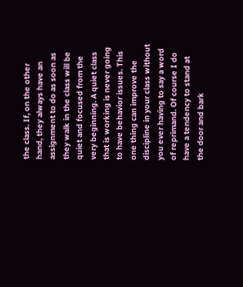the class. If, on the other hand, they always have an assignment to do as soon as they walk in the class will be quiet and focused from the very beginning. A quiet class that is working is never going to have behavior issues. This one thing can improve the discipline in your class without you ever having to say a word of reprimand. Of course I do have a tendency to stand at the door and bark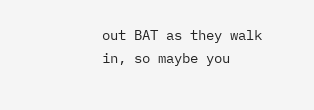out BAT as they walk in, so maybe you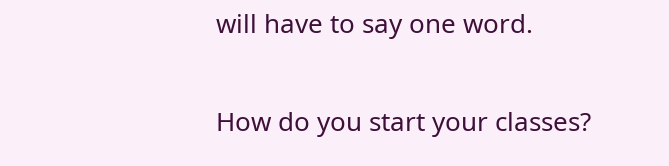will have to say one word.

How do you start your classes?